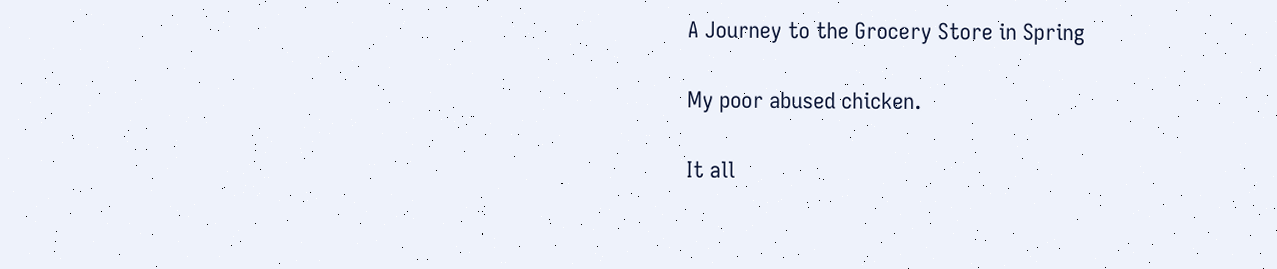A Journey to the Grocery Store in Spring

My poor abused chicken.

It all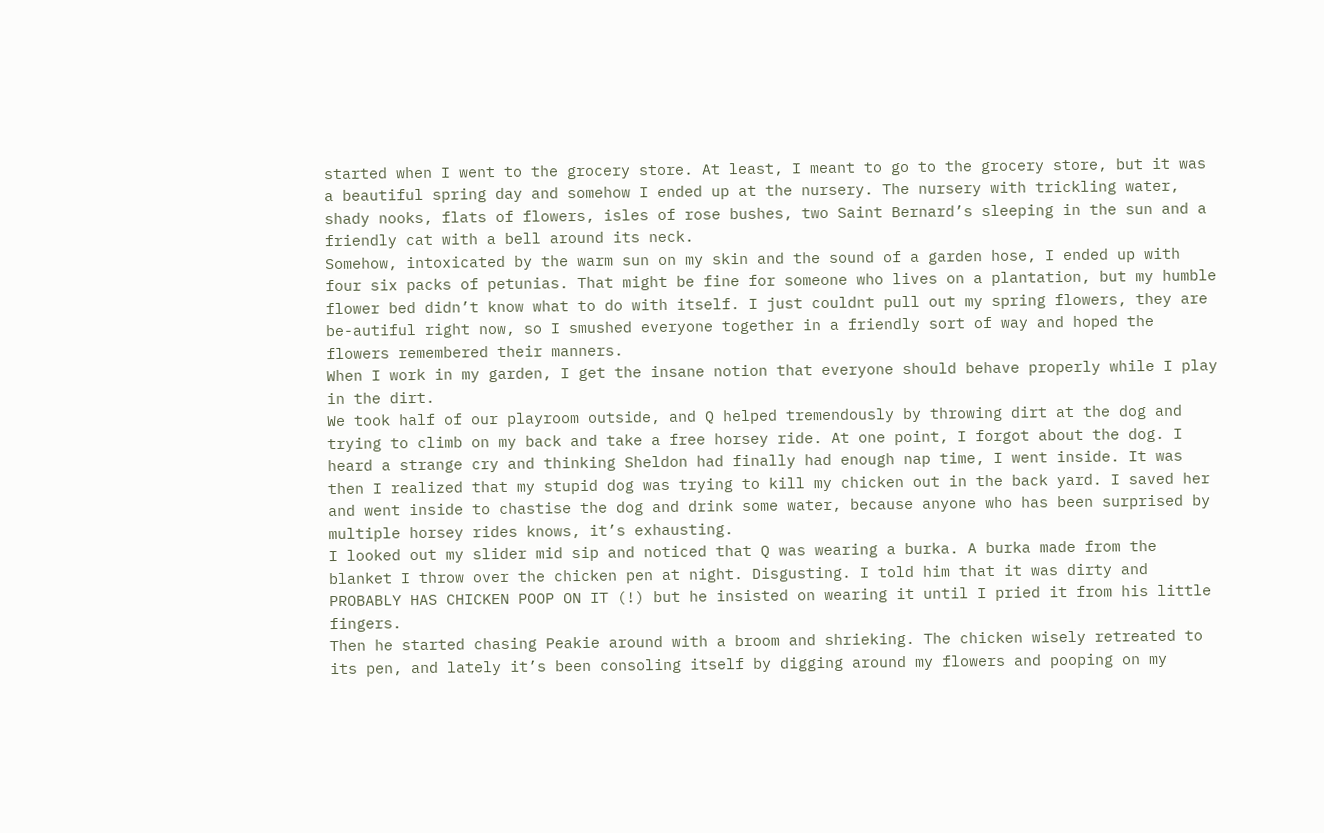started when I went to the grocery store. At least, I meant to go to the grocery store, but it was a beautiful spring day and somehow I ended up at the nursery. The nursery with trickling water, shady nooks, flats of flowers, isles of rose bushes, two Saint Bernard’s sleeping in the sun and a friendly cat with a bell around its neck.
Somehow, intoxicated by the warm sun on my skin and the sound of a garden hose, I ended up with four six packs of petunias. That might be fine for someone who lives on a plantation, but my humble flower bed didn’t know what to do with itself. I just couldnt pull out my spring flowers, they are be-autiful right now, so I smushed everyone together in a friendly sort of way and hoped the flowers remembered their manners.
When I work in my garden, I get the insane notion that everyone should behave properly while I play in the dirt.
We took half of our playroom outside, and Q helped tremendously by throwing dirt at the dog and trying to climb on my back and take a free horsey ride. At one point, I forgot about the dog. I heard a strange cry and thinking Sheldon had finally had enough nap time, I went inside. It was then I realized that my stupid dog was trying to kill my chicken out in the back yard. I saved her and went inside to chastise the dog and drink some water, because anyone who has been surprised by multiple horsey rides knows, it’s exhausting.
I looked out my slider mid sip and noticed that Q was wearing a burka. A burka made from the blanket I throw over the chicken pen at night. Disgusting. I told him that it was dirty and PROBABLY HAS CHICKEN POOP ON IT (!) but he insisted on wearing it until I pried it from his little fingers.
Then he started chasing Peakie around with a broom and shrieking. The chicken wisely retreated to its pen, and lately it’s been consoling itself by digging around my flowers and pooping on my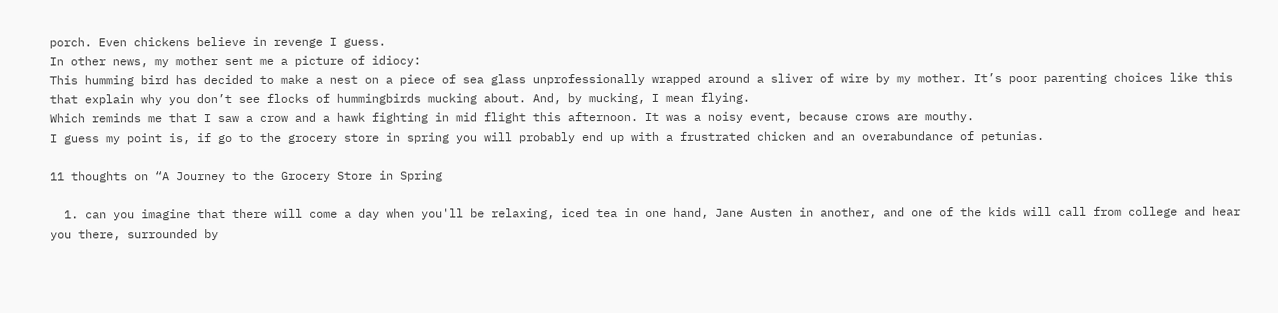porch. Even chickens believe in revenge I guess.
In other news, my mother sent me a picture of idiocy:
This humming bird has decided to make a nest on a piece of sea glass unprofessionally wrapped around a sliver of wire by my mother. It’s poor parenting choices like this that explain why you don’t see flocks of hummingbirds mucking about. And, by mucking, I mean flying.
Which reminds me that I saw a crow and a hawk fighting in mid flight this afternoon. It was a noisy event, because crows are mouthy.
I guess my point is, if go to the grocery store in spring you will probably end up with a frustrated chicken and an overabundance of petunias.

11 thoughts on “A Journey to the Grocery Store in Spring

  1. can you imagine that there will come a day when you'll be relaxing, iced tea in one hand, Jane Austen in another, and one of the kids will call from college and hear you there, surrounded by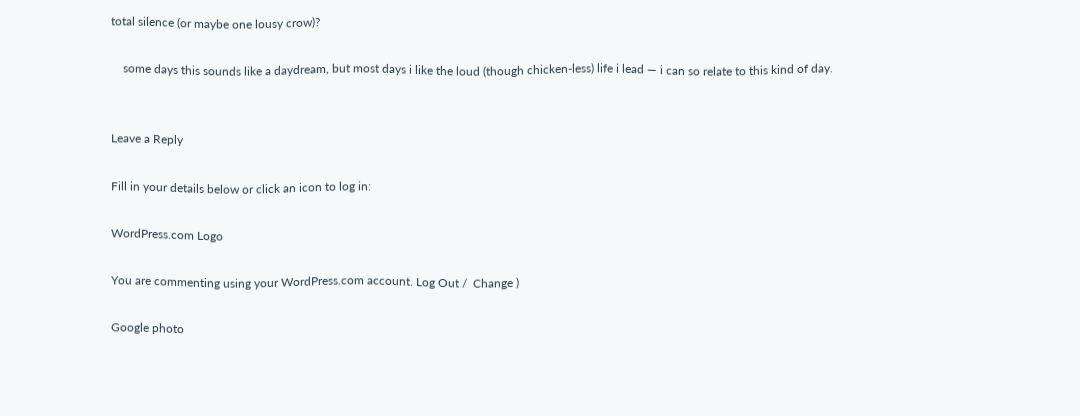total silence (or maybe one lousy crow)?

    some days this sounds like a daydream, but most days i like the loud (though chicken-less) life i lead — i can so relate to this kind of day.


Leave a Reply

Fill in your details below or click an icon to log in:

WordPress.com Logo

You are commenting using your WordPress.com account. Log Out /  Change )

Google photo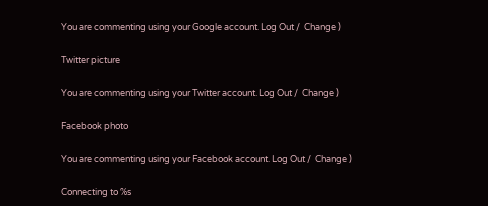You are commenting using your Google account. Log Out /  Change )

Twitter picture

You are commenting using your Twitter account. Log Out /  Change )

Facebook photo

You are commenting using your Facebook account. Log Out /  Change )

Connecting to %s